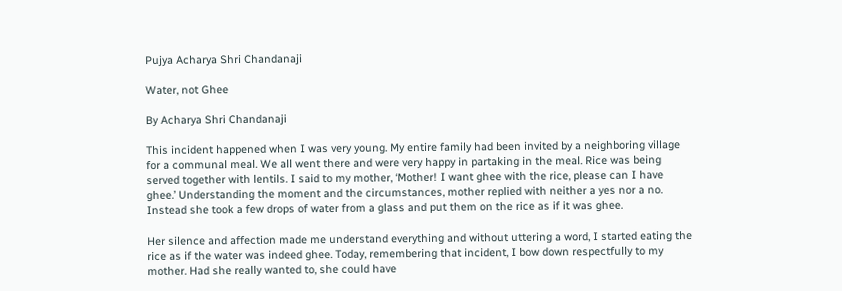Pujya Acharya Shri Chandanaji

Water, not Ghee

By Acharya Shri Chandanaji

This incident happened when I was very young. My entire family had been invited by a neighboring village for a communal meal. We all went there and were very happy in partaking in the meal. Rice was being served together with lentils. I said to my mother, ‘Mother! I want ghee with the rice, please can I have ghee.’ Understanding the moment and the circumstances, mother replied with neither a yes nor a no. Instead she took a few drops of water from a glass and put them on the rice as if it was ghee.

Her silence and affection made me understand everything and without uttering a word, I started eating the rice as if the water was indeed ghee. Today, remembering that incident, I bow down respectfully to my mother. Had she really wanted to, she could have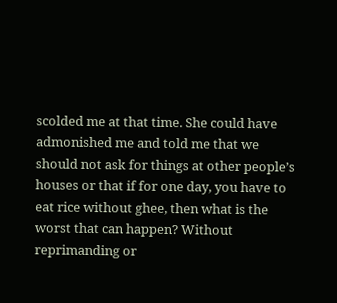scolded me at that time. She could have admonished me and told me that we should not ask for things at other people’s houses or that if for one day, you have to eat rice without ghee, then what is the worst that can happen? Without reprimanding or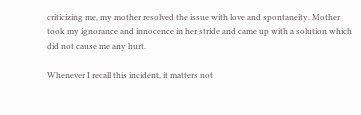criticizing me, my mother resolved the issue with love and spontaneity. Mother took my ignorance and innocence in her stride and came up with a solution which did not cause me any hurt.

Whenever I recall this incident, it matters not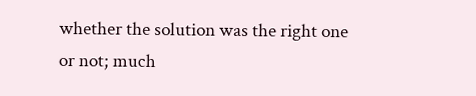whether the solution was the right one or not; much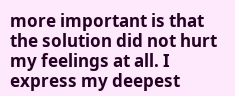more important is that the solution did not hurt my feelings at all. I express my deepest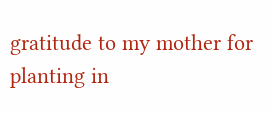gratitude to my mother for planting in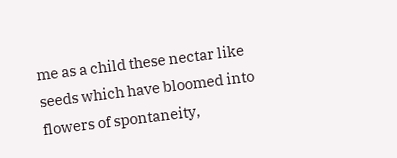me as a child these nectar like seeds which have bloomed into flowers of spontaneity,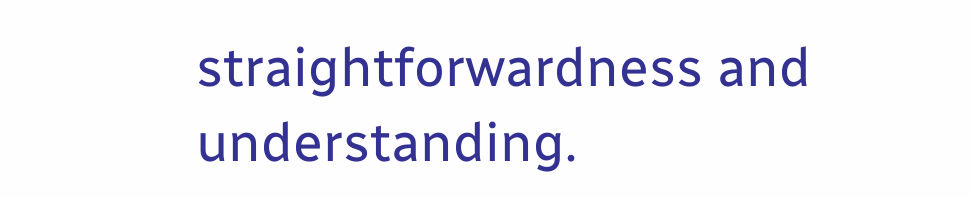straightforwardness and understanding.